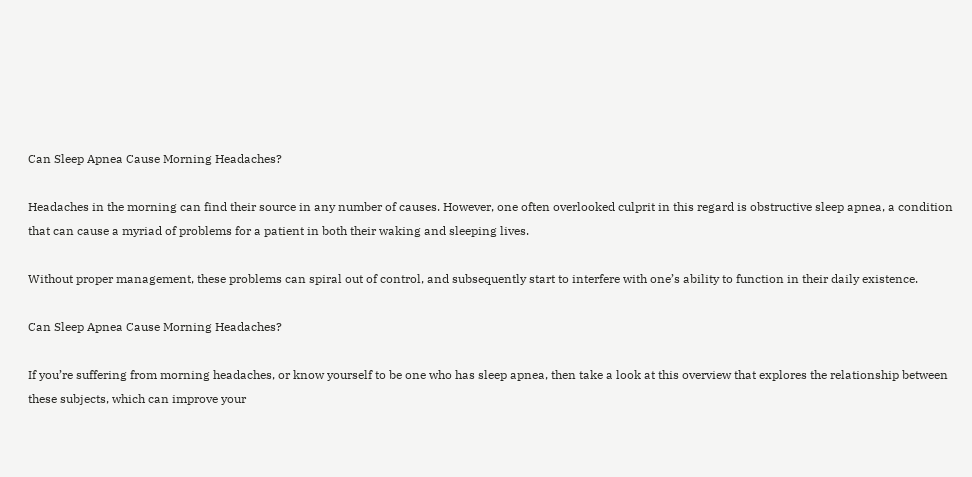Can Sleep Apnea Cause Morning Headaches?

Headaches in the morning can find their source in any number of causes. However, one often overlooked culprit in this regard is obstructive sleep apnea, a condition that can cause a myriad of problems for a patient in both their waking and sleeping lives.

Without proper management, these problems can spiral out of control, and subsequently start to interfere with one’s ability to function in their daily existence.

Can Sleep Apnea Cause Morning Headaches?

If you’re suffering from morning headaches, or know yourself to be one who has sleep apnea, then take a look at this overview that explores the relationship between these subjects, which can improve your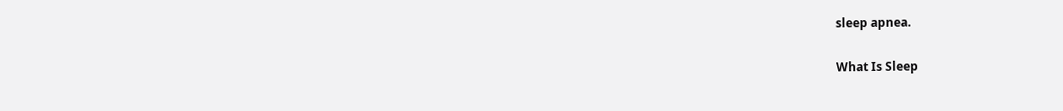sleep apnea.

What Is Sleep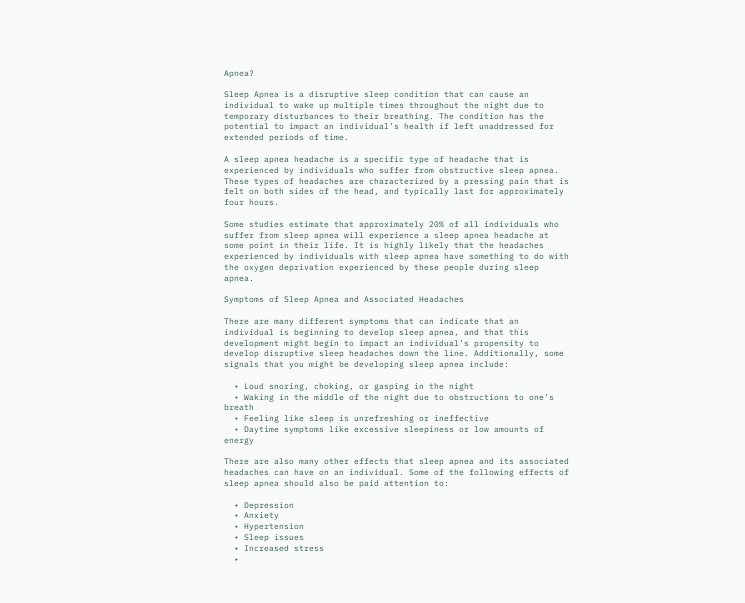Apnea?

Sleep Apnea is a disruptive sleep condition that can cause an individual to wake up multiple times throughout the night due to temporary disturbances to their breathing. The condition has the potential to impact an individual’s health if left unaddressed for extended periods of time.

A sleep apnea headache is a specific type of headache that is experienced by individuals who suffer from obstructive sleep apnea. These types of headaches are characterized by a pressing pain that is felt on both sides of the head, and typically last for approximately four hours.

Some studies estimate that approximately 20% of all individuals who suffer from sleep apnea will experience a sleep apnea headache at some point in their life. It is highly likely that the headaches experienced by individuals with sleep apnea have something to do with the oxygen deprivation experienced by these people during sleep apnea.

Symptoms of Sleep Apnea and Associated Headaches

There are many different symptoms that can indicate that an individual is beginning to develop sleep apnea, and that this development might begin to impact an individual’s propensity to develop disruptive sleep headaches down the line. Additionally, some signals that you might be developing sleep apnea include:

  • Loud snoring, choking, or gasping in the night
  • Waking in the middle of the night due to obstructions to one’s breath
  • Feeling like sleep is unrefreshing or ineffective
  • Daytime symptoms like excessive sleepiness or low amounts of energy

There are also many other effects that sleep apnea and its associated headaches can have on an individual. Some of the following effects of sleep apnea should also be paid attention to:

  • Depression
  • Anxiety
  • Hypertension
  • Sleep issues
  • Increased stress
  •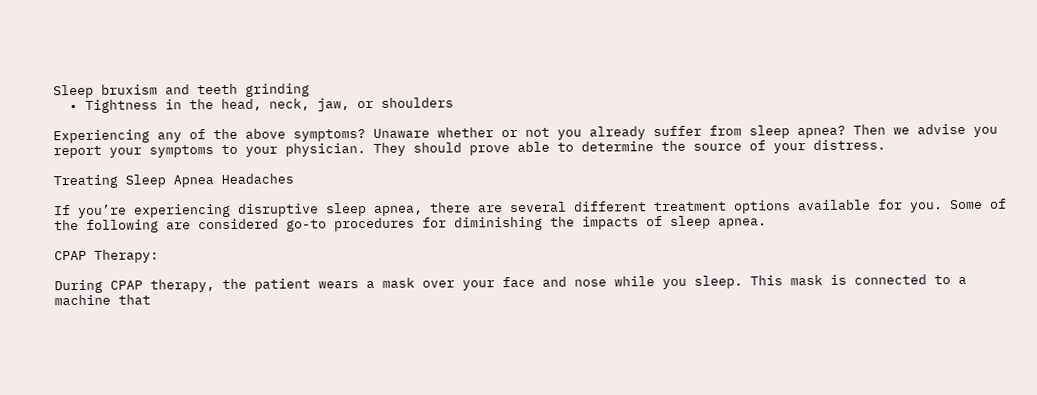Sleep bruxism and teeth grinding
  • Tightness in the head, neck, jaw, or shoulders

Experiencing any of the above symptoms? Unaware whether or not you already suffer from sleep apnea? Then we advise you report your symptoms to your physician. They should prove able to determine the source of your distress.

Treating Sleep Apnea Headaches

If you’re experiencing disruptive sleep apnea, there are several different treatment options available for you. Some of the following are considered go-to procedures for diminishing the impacts of sleep apnea.

CPAP Therapy:

During CPAP therapy, the patient wears a mask over your face and nose while you sleep. This mask is connected to a machine that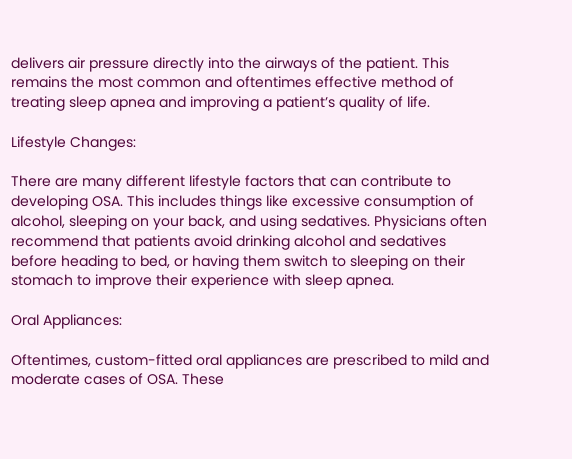delivers air pressure directly into the airways of the patient. This remains the most common and oftentimes effective method of treating sleep apnea and improving a patient’s quality of life.

Lifestyle Changes:

There are many different lifestyle factors that can contribute to developing OSA. This includes things like excessive consumption of alcohol, sleeping on your back, and using sedatives. Physicians often recommend that patients avoid drinking alcohol and sedatives before heading to bed, or having them switch to sleeping on their stomach to improve their experience with sleep apnea.

Oral Appliances:

Oftentimes, custom-fitted oral appliances are prescribed to mild and moderate cases of OSA. These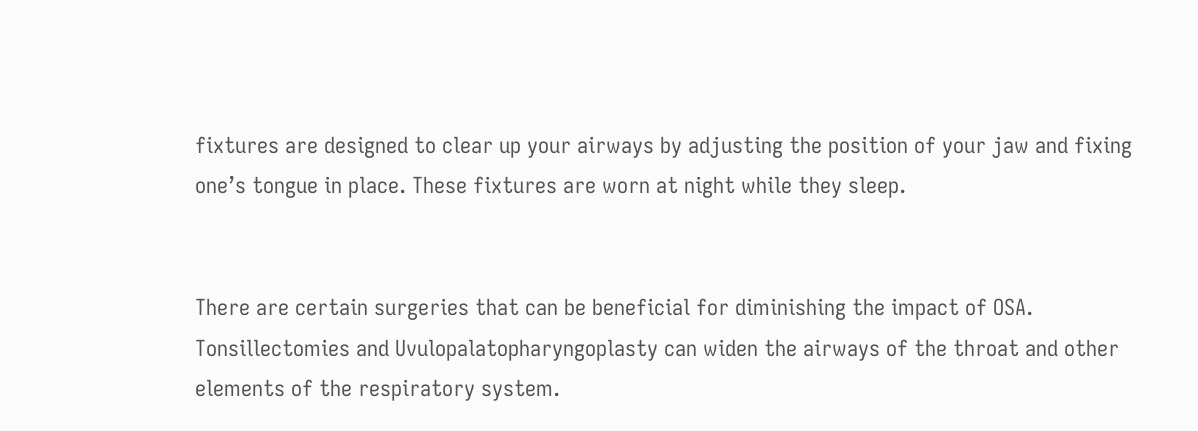fixtures are designed to clear up your airways by adjusting the position of your jaw and fixing one’s tongue in place. These fixtures are worn at night while they sleep.


There are certain surgeries that can be beneficial for diminishing the impact of OSA. Tonsillectomies and Uvulopalatopharyngoplasty can widen the airways of the throat and other elements of the respiratory system.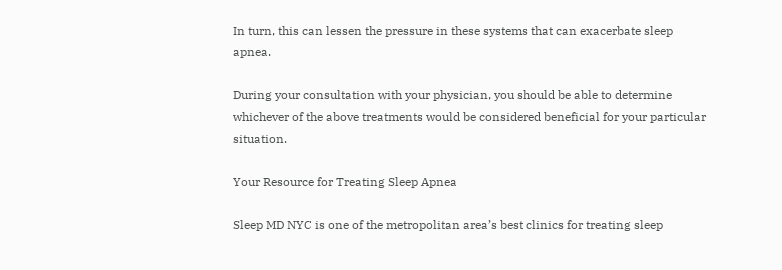In turn, this can lessen the pressure in these systems that can exacerbate sleep apnea.

During your consultation with your physician, you should be able to determine whichever of the above treatments would be considered beneficial for your particular situation.

Your Resource for Treating Sleep Apnea

Sleep MD NYC is one of the metropolitan area’s best clinics for treating sleep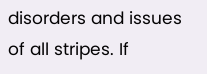disorders and issues of all stripes. If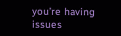you’re having issues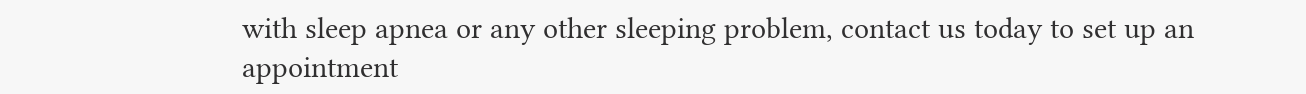with sleep apnea or any other sleeping problem, contact us today to set up an appointment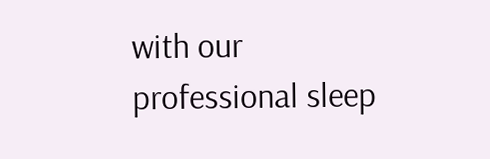with our professional sleep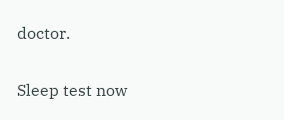doctor.

Sleep test now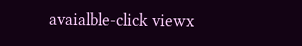avaialble-click viewx